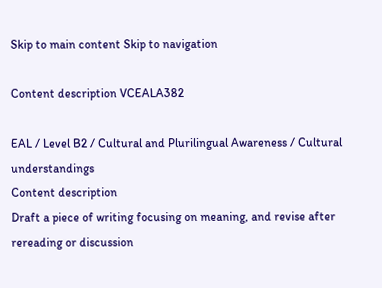Skip to main content Skip to navigation

Content description VCEALA382

EAL / Level B2 / Cultural and Plurilingual Awareness / Cultural understandings
Content description
Draft a piece of writing focusing on meaning, and revise after rereading or discussion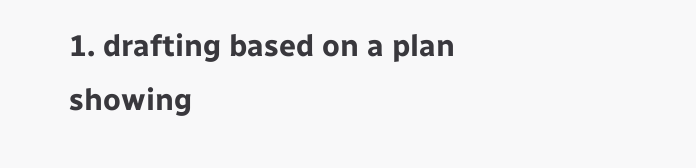1. drafting based on a plan showing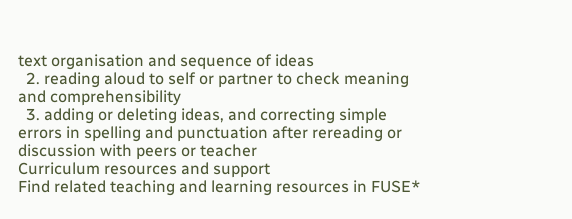text organisation and sequence of ideas
  2. reading aloud to self or partner to check meaning and comprehensibility
  3. adding or deleting ideas, and correcting simple errors in spelling and punctuation after rereading or discussion with peers or teacher
Curriculum resources and support
Find related teaching and learning resources in FUSE*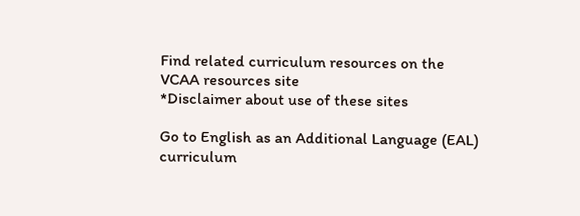Find related curriculum resources on the VCAA resources site
*Disclaimer about use of these sites

Go to English as an Additional Language (EAL) curriculum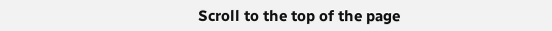Scroll to the top of the page